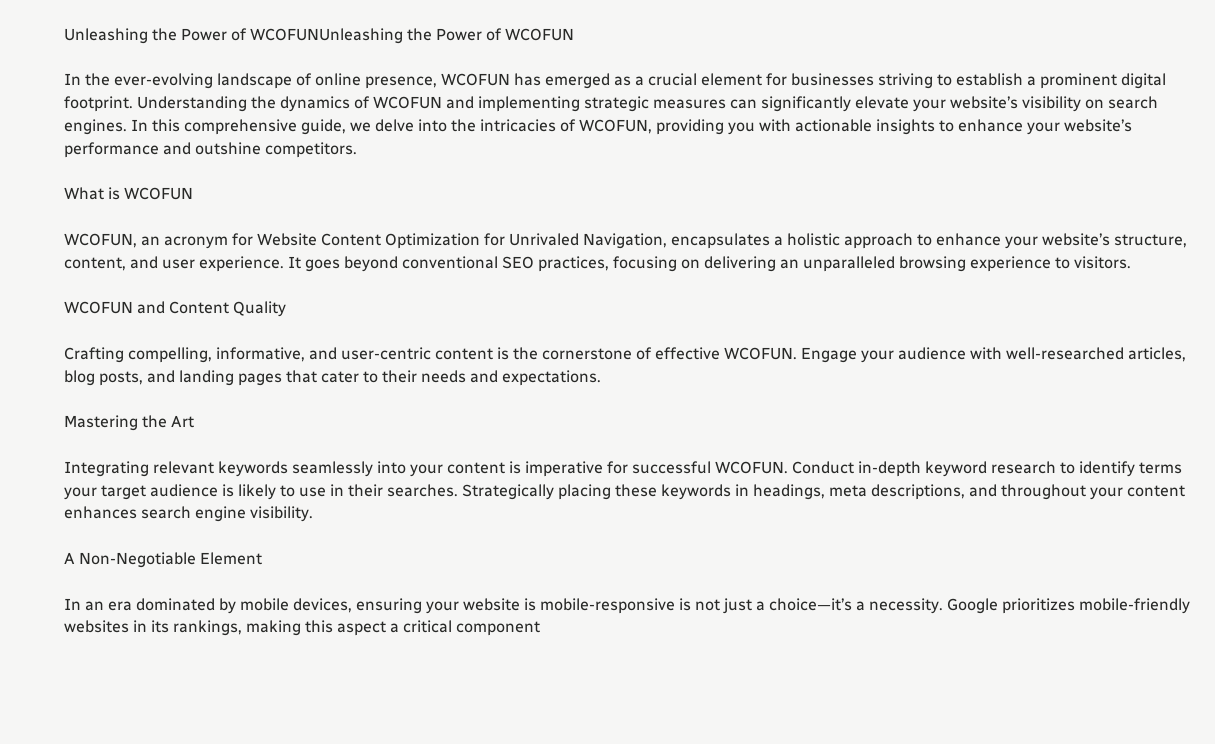Unleashing the Power of WCOFUNUnleashing the Power of WCOFUN

In the ever-evolving landscape of online presence, WCOFUN has emerged as a crucial element for businesses striving to establish a prominent digital footprint. Understanding the dynamics of WCOFUN and implementing strategic measures can significantly elevate your website’s visibility on search engines. In this comprehensive guide, we delve into the intricacies of WCOFUN, providing you with actionable insights to enhance your website’s performance and outshine competitors.

What is WCOFUN

WCOFUN, an acronym for Website Content Optimization for Unrivaled Navigation, encapsulates a holistic approach to enhance your website’s structure, content, and user experience. It goes beyond conventional SEO practices, focusing on delivering an unparalleled browsing experience to visitors.

WCOFUN and Content Quality

Crafting compelling, informative, and user-centric content is the cornerstone of effective WCOFUN. Engage your audience with well-researched articles, blog posts, and landing pages that cater to their needs and expectations.

Mastering the Art

Integrating relevant keywords seamlessly into your content is imperative for successful WCOFUN. Conduct in-depth keyword research to identify terms your target audience is likely to use in their searches. Strategically placing these keywords in headings, meta descriptions, and throughout your content enhances search engine visibility.

A Non-Negotiable Element

In an era dominated by mobile devices, ensuring your website is mobile-responsive is not just a choice—it’s a necessity. Google prioritizes mobile-friendly websites in its rankings, making this aspect a critical component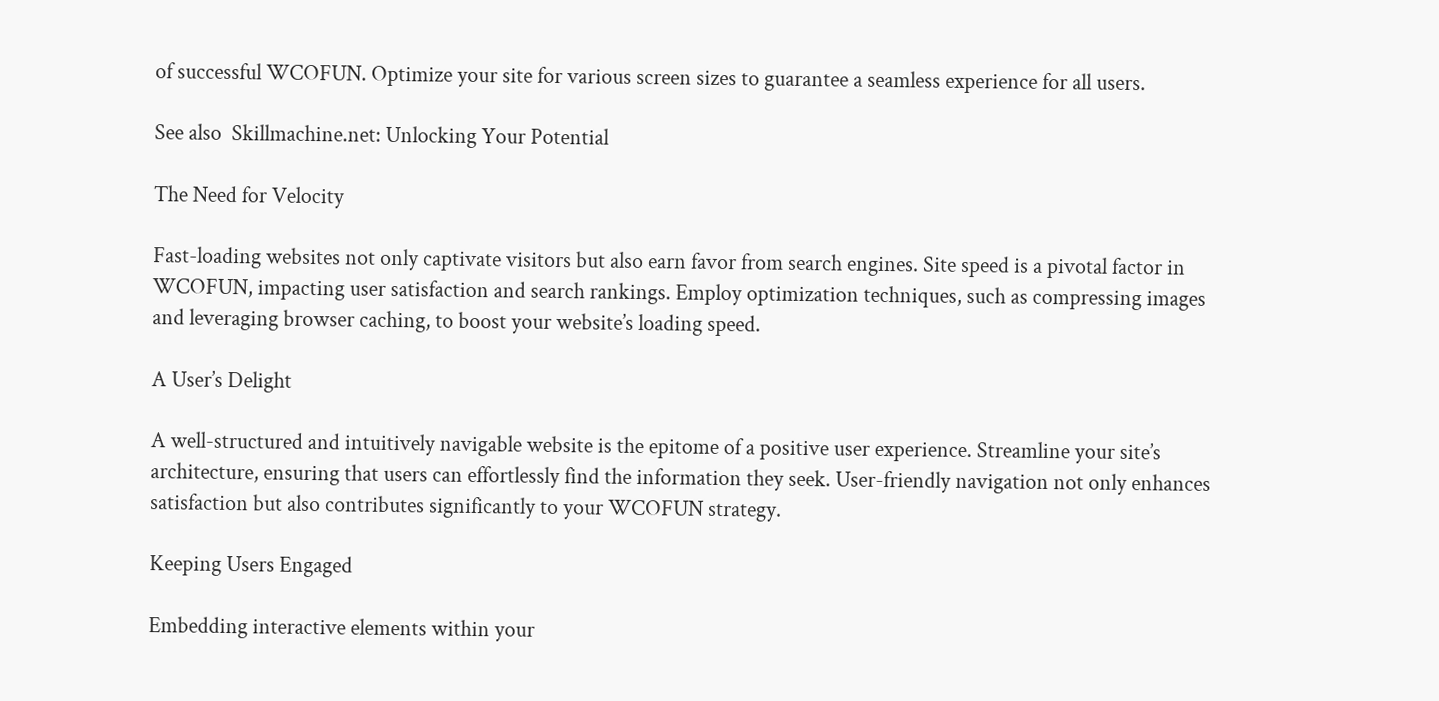of successful WCOFUN. Optimize your site for various screen sizes to guarantee a seamless experience for all users.

See also  Skillmachine.net: Unlocking Your Potential

The Need for Velocity

Fast-loading websites not only captivate visitors but also earn favor from search engines. Site speed is a pivotal factor in WCOFUN, impacting user satisfaction and search rankings. Employ optimization techniques, such as compressing images and leveraging browser caching, to boost your website’s loading speed.

A User’s Delight

A well-structured and intuitively navigable website is the epitome of a positive user experience. Streamline your site’s architecture, ensuring that users can effortlessly find the information they seek. User-friendly navigation not only enhances satisfaction but also contributes significantly to your WCOFUN strategy.

Keeping Users Engaged

Embedding interactive elements within your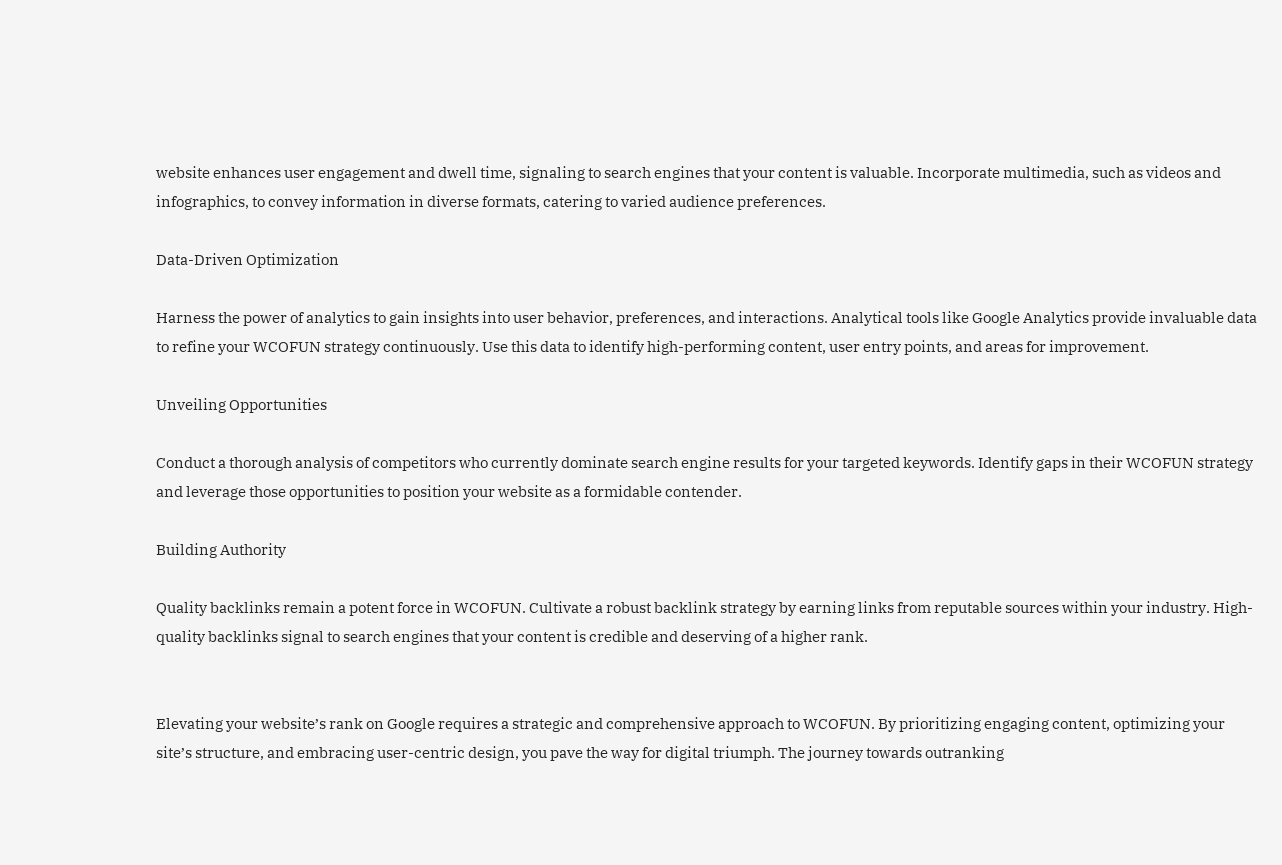website enhances user engagement and dwell time, signaling to search engines that your content is valuable. Incorporate multimedia, such as videos and infographics, to convey information in diverse formats, catering to varied audience preferences.

Data-Driven Optimization

Harness the power of analytics to gain insights into user behavior, preferences, and interactions. Analytical tools like Google Analytics provide invaluable data to refine your WCOFUN strategy continuously. Use this data to identify high-performing content, user entry points, and areas for improvement.

Unveiling Opportunities

Conduct a thorough analysis of competitors who currently dominate search engine results for your targeted keywords. Identify gaps in their WCOFUN strategy and leverage those opportunities to position your website as a formidable contender.

Building Authority

Quality backlinks remain a potent force in WCOFUN. Cultivate a robust backlink strategy by earning links from reputable sources within your industry. High-quality backlinks signal to search engines that your content is credible and deserving of a higher rank.


Elevating your website’s rank on Google requires a strategic and comprehensive approach to WCOFUN. By prioritizing engaging content, optimizing your site’s structure, and embracing user-centric design, you pave the way for digital triumph. The journey towards outranking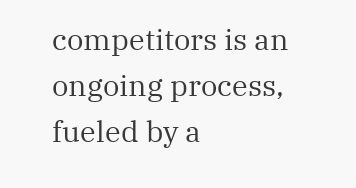competitors is an ongoing process, fueled by a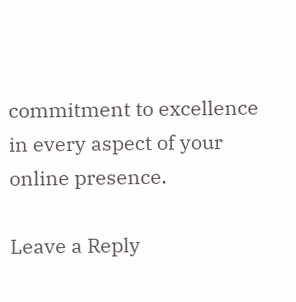commitment to excellence in every aspect of your online presence.

Leave a Reply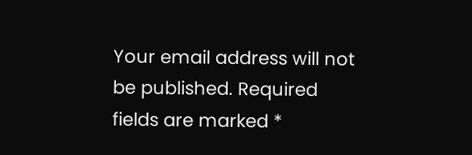Your email address will not be published. Required fields are marked *